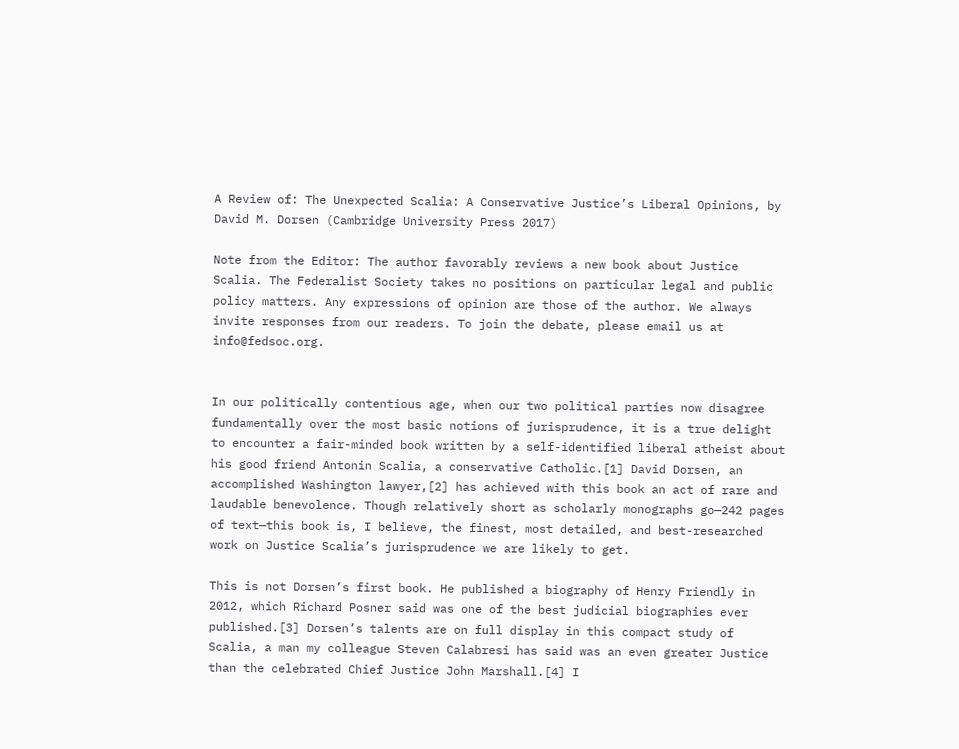A Review of: The Unexpected Scalia: A Conservative Justice’s Liberal Opinions, by David M. Dorsen (Cambridge University Press 2017)

Note from the Editor: The author favorably reviews a new book about Justice Scalia. The Federalist Society takes no positions on particular legal and public policy matters. Any expressions of opinion are those of the author. We always invite responses from our readers. To join the debate, please email us at info@fedsoc.org.


In our politically contentious age, when our two political parties now disagree fundamentally over the most basic notions of jurisprudence, it is a true delight to encounter a fair-minded book written by a self-identified liberal atheist about his good friend Antonin Scalia, a conservative Catholic.[1] David Dorsen, an accomplished Washington lawyer,[2] has achieved with this book an act of rare and laudable benevolence. Though relatively short as scholarly monographs go—242 pages of text—this book is, I believe, the finest, most detailed, and best-researched work on Justice Scalia’s jurisprudence we are likely to get.

This is not Dorsen’s first book. He published a biography of Henry Friendly in 2012, which Richard Posner said was one of the best judicial biographies ever published.[3] Dorsen’s talents are on full display in this compact study of Scalia, a man my colleague Steven Calabresi has said was an even greater Justice than the celebrated Chief Justice John Marshall.[4] I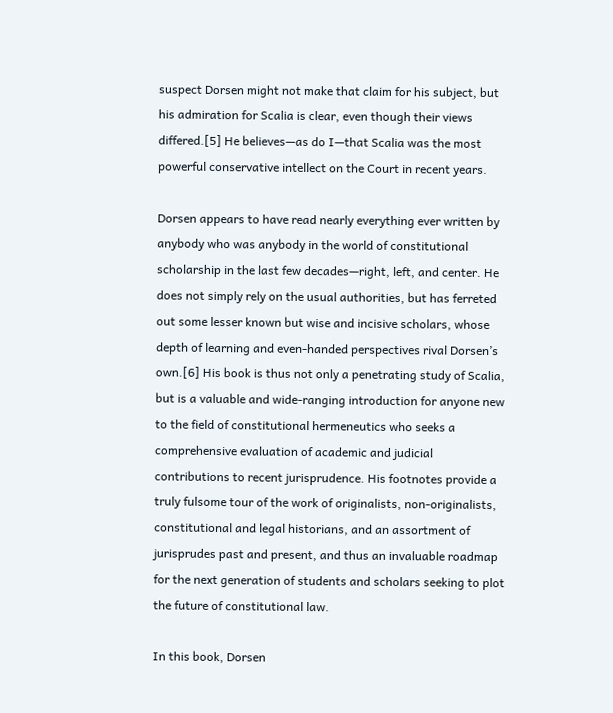suspect Dorsen might not make that claim for his subject, but his admiration for Scalia is clear, even though their views differed.[5] He believes—as do I—that Scalia was the most powerful conservative intellect on the Court in recent years.

Dorsen appears to have read nearly everything ever written by anybody who was anybody in the world of constitutional scholarship in the last few decades—right, left, and center. He does not simply rely on the usual authorities, but has ferreted out some lesser known but wise and incisive scholars, whose depth of learning and even-handed perspectives rival Dorsen’s own.[6] His book is thus not only a penetrating study of Scalia, but is a valuable and wide-ranging introduction for anyone new to the field of constitutional hermeneutics who seeks a comprehensive evaluation of academic and judicial contributions to recent jurisprudence. His footnotes provide a truly fulsome tour of the work of originalists, non-originalists, constitutional and legal historians, and an assortment of jurisprudes past and present, and thus an invaluable roadmap for the next generation of students and scholars seeking to plot the future of constitutional law.

In this book, Dorsen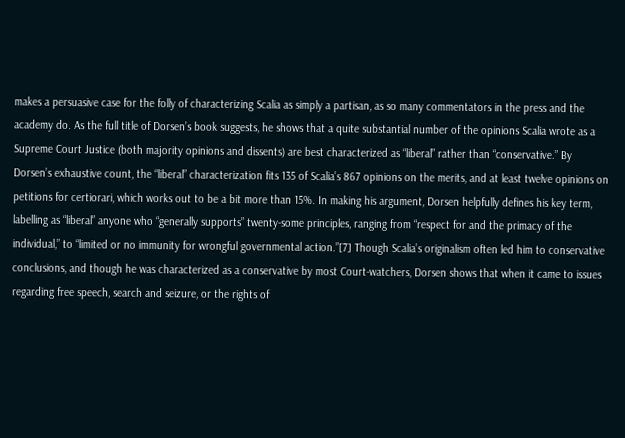makes a persuasive case for the folly of characterizing Scalia as simply a partisan, as so many commentators in the press and the academy do. As the full title of Dorsen’s book suggests, he shows that a quite substantial number of the opinions Scalia wrote as a Supreme Court Justice (both majority opinions and dissents) are best characterized as “liberal” rather than “conservative.” By Dorsen’s exhaustive count, the “liberal” characterization fits 135 of Scalia’s 867 opinions on the merits, and at least twelve opinions on petitions for certiorari, which works out to be a bit more than 15%. In making his argument, Dorsen helpfully defines his key term, labelling as “liberal” anyone who “generally supports” twenty-some principles, ranging from “respect for and the primacy of the individual,” to “limited or no immunity for wrongful governmental action.”[7] Though Scalia’s originalism often led him to conservative conclusions, and though he was characterized as a conservative by most Court-watchers, Dorsen shows that when it came to issues regarding free speech, search and seizure, or the rights of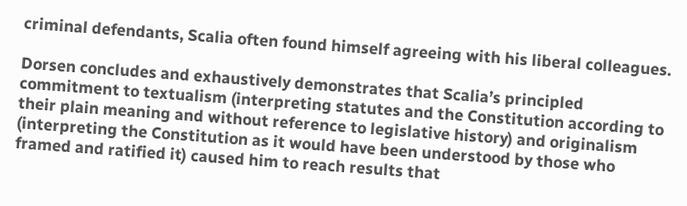criminal defendants, Scalia often found himself agreeing with his liberal colleagues.

Dorsen concludes and exhaustively demonstrates that Scalia’s principled commitment to textualism (interpreting statutes and the Constitution according to their plain meaning and without reference to legislative history) and originalism (interpreting the Constitution as it would have been understood by those who framed and ratified it) caused him to reach results that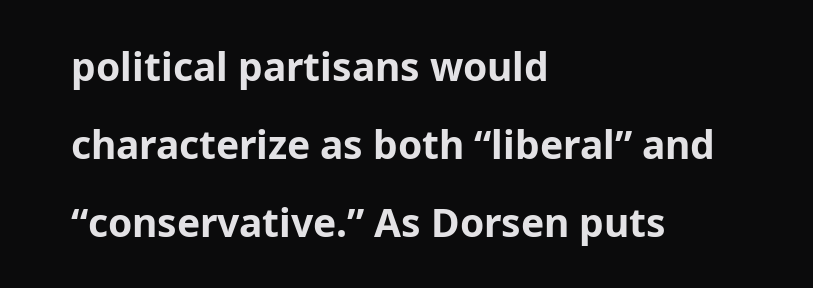political partisans would characterize as both “liberal” and “conservative.” As Dorsen puts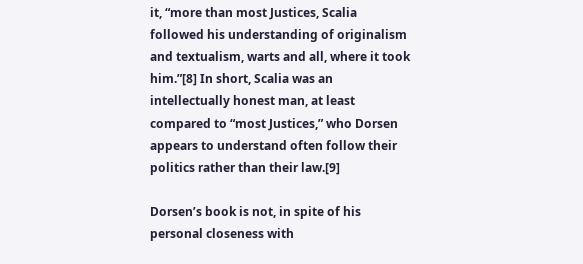it, “more than most Justices, Scalia followed his understanding of originalism and textualism, warts and all, where it took him.”[8] In short, Scalia was an intellectually honest man, at least compared to “most Justices,” who Dorsen appears to understand often follow their politics rather than their law.[9]

Dorsen’s book is not, in spite of his personal closeness with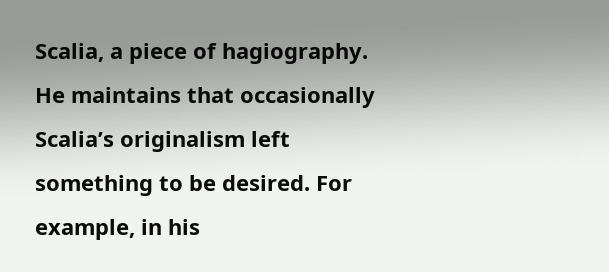Scalia, a piece of hagiography. He maintains that occasionally Scalia’s originalism left something to be desired. For example, in his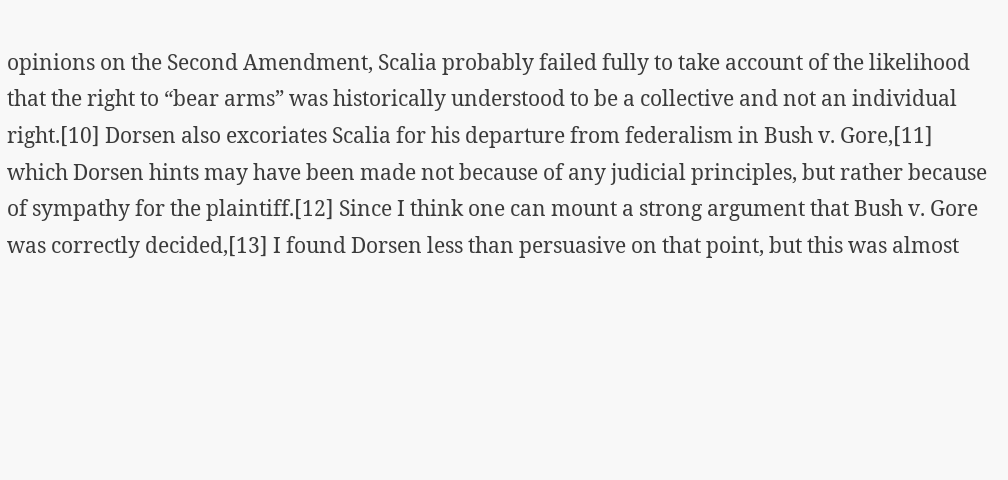opinions on the Second Amendment, Scalia probably failed fully to take account of the likelihood that the right to “bear arms” was historically understood to be a collective and not an individual right.[10] Dorsen also excoriates Scalia for his departure from federalism in Bush v. Gore,[11] which Dorsen hints may have been made not because of any judicial principles, but rather because of sympathy for the plaintiff.[12] Since I think one can mount a strong argument that Bush v. Gore was correctly decided,[13] I found Dorsen less than persuasive on that point, but this was almost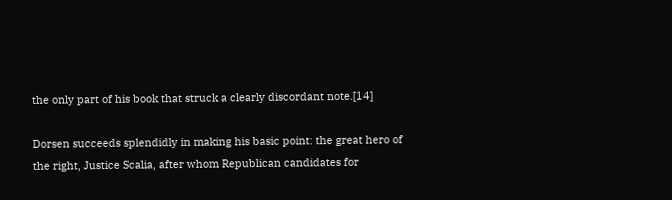the only part of his book that struck a clearly discordant note.[14]

Dorsen succeeds splendidly in making his basic point: the great hero of the right, Justice Scalia, after whom Republican candidates for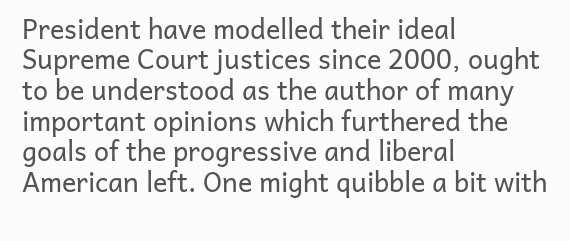President have modelled their ideal Supreme Court justices since 2000, ought to be understood as the author of many important opinions which furthered the goals of the progressive and liberal American left. One might quibble a bit with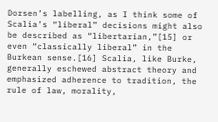Dorsen’s labelling, as I think some of Scalia’s “liberal” decisions might also be described as “libertarian,”[15] or even “classically liberal” in the Burkean sense.[16] Scalia, like Burke, generally eschewed abstract theory and emphasized adherence to tradition, the rule of law, morality,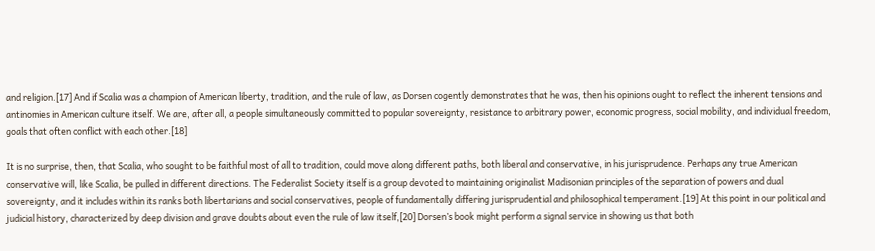and religion.[17] And if Scalia was a champion of American liberty, tradition, and the rule of law, as Dorsen cogently demonstrates that he was, then his opinions ought to reflect the inherent tensions and antinomies in American culture itself. We are, after all, a people simultaneously committed to popular sovereignty, resistance to arbitrary power, economic progress, social mobility, and individual freedom, goals that often conflict with each other.[18]

It is no surprise, then, that Scalia, who sought to be faithful most of all to tradition, could move along different paths, both liberal and conservative, in his jurisprudence. Perhaps any true American conservative will, like Scalia, be pulled in different directions. The Federalist Society itself is a group devoted to maintaining originalist Madisonian principles of the separation of powers and dual sovereignty, and it includes within its ranks both libertarians and social conservatives, people of fundamentally differing jurisprudential and philosophical temperament.[19] At this point in our political and judicial history, characterized by deep division and grave doubts about even the rule of law itself,[20] Dorsen’s book might perform a signal service in showing us that both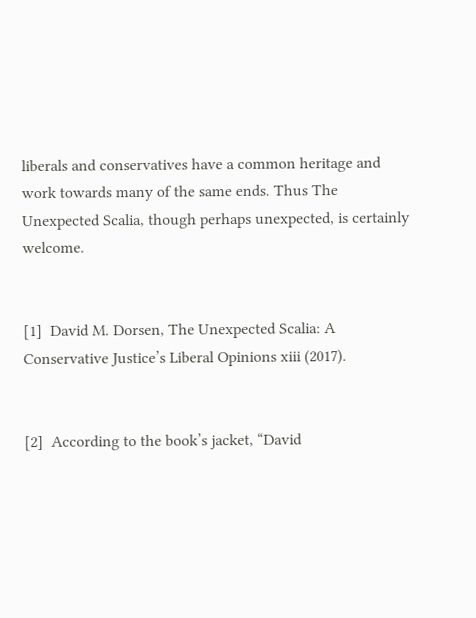liberals and conservatives have a common heritage and work towards many of the same ends. Thus The Unexpected Scalia, though perhaps unexpected, is certainly welcome.


[1]  David M. Dorsen, The Unexpected Scalia: A Conservative Justice’s Liberal Opinions xiii (2017).


[2]  According to the book’s jacket, “David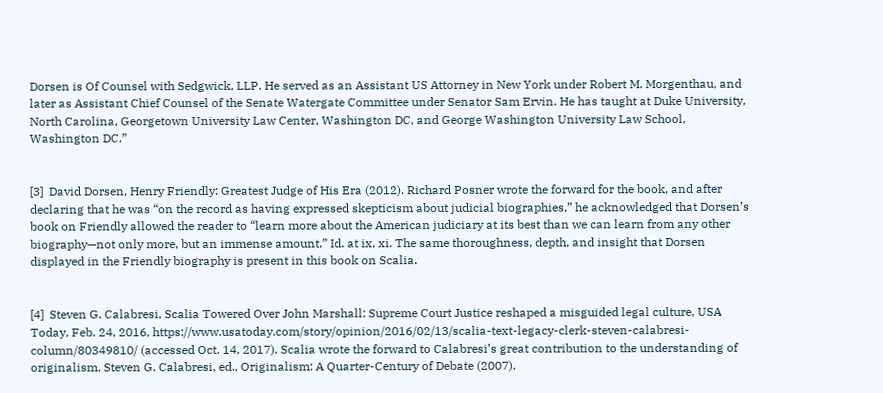Dorsen is Of Counsel with Sedgwick, LLP. He served as an Assistant US Attorney in New York under Robert M. Morgenthau, and later as Assistant Chief Counsel of the Senate Watergate Committee under Senator Sam Ervin. He has taught at Duke University, North Carolina, Georgetown University Law Center, Washington DC, and George Washington University Law School, Washington DC.”


[3]  David Dorsen, Henry Friendly: Greatest Judge of His Era (2012). Richard Posner wrote the forward for the book, and after declaring that he was “on the record as having expressed skepticism about judicial biographies,” he acknowledged that Dorsen’s book on Friendly allowed the reader to “learn more about the American judiciary at its best than we can learn from any other biography—not only more, but an immense amount.” Id. at ix, xi. The same thoroughness, depth, and insight that Dorsen displayed in the Friendly biography is present in this book on Scalia.


[4]  Steven G. Calabresi, Scalia Towered Over John Marshall: Supreme Court Justice reshaped a misguided legal culture, USA Today, Feb. 24, 2016, https://www.usatoday.com/story/opinion/2016/02/13/scalia-text-legacy-clerk-steven-calabresi-column/80349810/ (accessed Oct. 14, 2017). Scalia wrote the forward to Calabresi’s great contribution to the understanding of originalism. Steven G. Calabresi, ed., Originalism: A Quarter-Century of Debate (2007).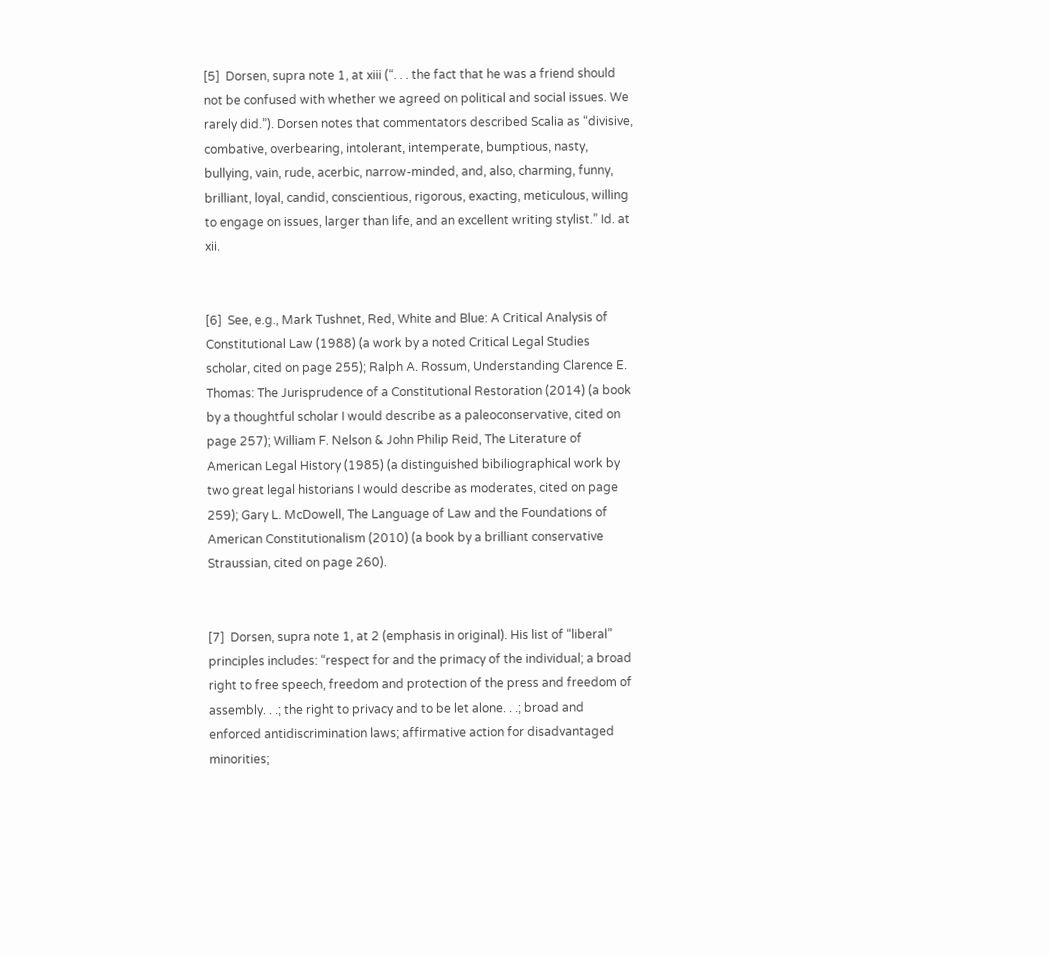[5]  Dorsen, supra note 1, at xiii (“. . . the fact that he was a friend should not be confused with whether we agreed on political and social issues. We rarely did.”). Dorsen notes that commentators described Scalia as “divisive, combative, overbearing, intolerant, intemperate, bumptious, nasty, bullying, vain, rude, acerbic, narrow-minded, and, also, charming, funny, brilliant, loyal, candid, conscientious, rigorous, exacting, meticulous, willing to engage on issues, larger than life, and an excellent writing stylist.” Id. at xii.


[6]  See, e.g., Mark Tushnet, Red, White and Blue: A Critical Analysis of Constitutional Law (1988) (a work by a noted Critical Legal Studies scholar, cited on page 255); Ralph A. Rossum, Understanding Clarence E. Thomas: The Jurisprudence of a Constitutional Restoration (2014) (a book by a thoughtful scholar I would describe as a paleoconservative, cited on page 257); William F. Nelson & John Philip Reid, The Literature of American Legal History (1985) (a distinguished bibiliographical work by two great legal historians I would describe as moderates, cited on page 259); Gary L. McDowell, The Language of Law and the Foundations of American Constitutionalism (2010) (a book by a brilliant conservative Straussian, cited on page 260).


[7]  Dorsen, supra note 1, at 2 (emphasis in original). His list of “liberal” principles includes: “respect for and the primacy of the individual; a broad right to free speech, freedom and protection of the press and freedom of assembly. . .; the right to privacy and to be let alone. . .; broad and enforced antidiscrimination laws; affirmative action for disadvantaged minorities;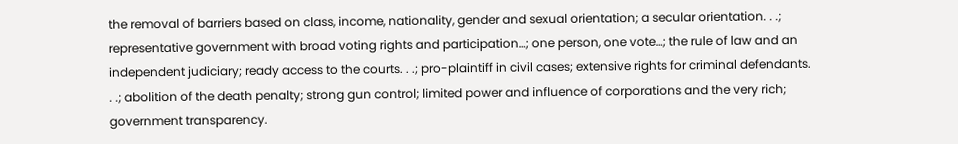the removal of barriers based on class, income, nationality, gender and sexual orientation; a secular orientation. . .; representative government with broad voting rights and participation…; one person, one vote…; the rule of law and an independent judiciary; ready access to the courts. . .; pro-plaintiff in civil cases; extensive rights for criminal defendants. . .; abolition of the death penalty; strong gun control; limited power and influence of corporations and the very rich; government transparency.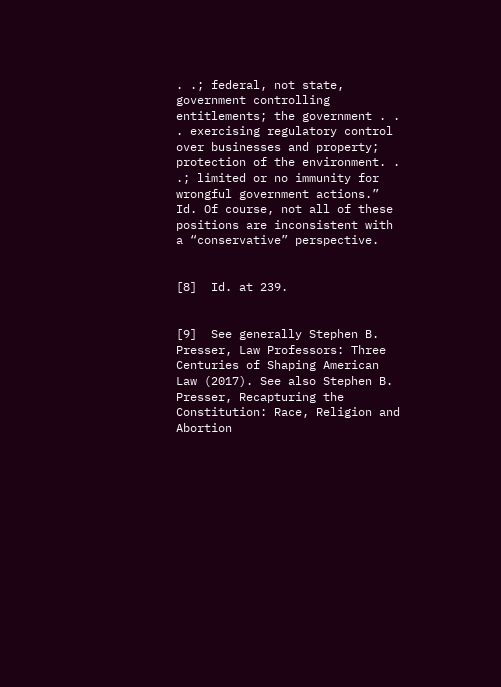. .; federal, not state, government controlling entitlements; the government . . . exercising regulatory control over businesses and property; protection of the environment. . .; limited or no immunity for wrongful government actions.” Id. Of course, not all of these positions are inconsistent with a “conservative” perspective.


[8]  Id. at 239.


[9]  See generally Stephen B. Presser, Law Professors: Three Centuries of Shaping American Law (2017). See also Stephen B. Presser, Recapturing the Constitution: Race, Religion and Abortion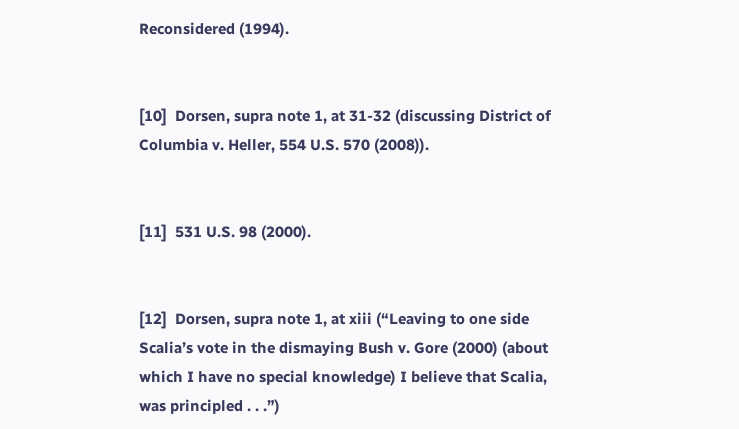Reconsidered (1994).


[10]  Dorsen, supra note 1, at 31-32 (discussing District of Columbia v. Heller, 554 U.S. 570 (2008)).


[11]  531 U.S. 98 (2000).


[12]  Dorsen, supra note 1, at xiii (“Leaving to one side Scalia’s vote in the dismaying Bush v. Gore (2000) (about which I have no special knowledge) I believe that Scalia, was principled . . .”)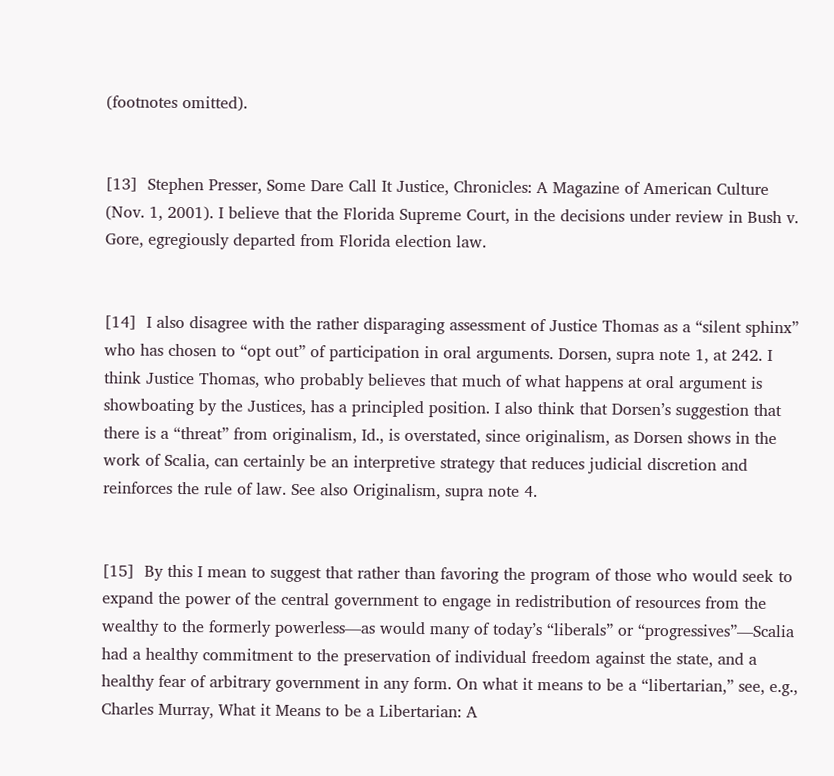(footnotes omitted).


[13]  Stephen Presser, Some Dare Call It Justice, Chronicles: A Magazine of American Culture (Nov. 1, 2001). I believe that the Florida Supreme Court, in the decisions under review in Bush v. Gore, egregiously departed from Florida election law.


[14]  I also disagree with the rather disparaging assessment of Justice Thomas as a “silent sphinx” who has chosen to “opt out” of participation in oral arguments. Dorsen, supra note 1, at 242. I think Justice Thomas, who probably believes that much of what happens at oral argument is showboating by the Justices, has a principled position. I also think that Dorsen’s suggestion that there is a “threat” from originalism, Id., is overstated, since originalism, as Dorsen shows in the work of Scalia, can certainly be an interpretive strategy that reduces judicial discretion and reinforces the rule of law. See also Originalism, supra note 4.


[15]  By this I mean to suggest that rather than favoring the program of those who would seek to expand the power of the central government to engage in redistribution of resources from the wealthy to the formerly powerless—as would many of today’s “liberals” or “progressives”—Scalia had a healthy commitment to the preservation of individual freedom against the state, and a healthy fear of arbitrary government in any form. On what it means to be a “libertarian,” see, e.g., Charles Murray, What it Means to be a Libertarian: A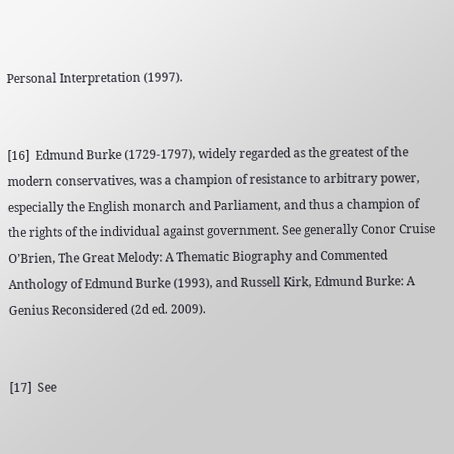Personal Interpretation (1997).


[16]  Edmund Burke (1729-1797), widely regarded as the greatest of the modern conservatives, was a champion of resistance to arbitrary power, especially the English monarch and Parliament, and thus a champion of the rights of the individual against government. See generally Conor Cruise O’Brien, The Great Melody: A Thematic Biography and Commented Anthology of Edmund Burke (1993), and Russell Kirk, Edmund Burke: A Genius Reconsidered (2d ed. 2009).


[17]  See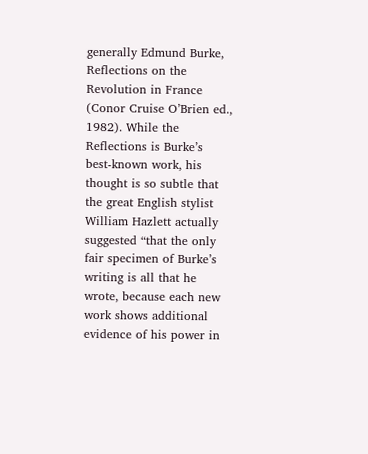generally Edmund Burke, Reflections on the Revolution in France (Conor Cruise O’Brien ed., 1982). While the Reflections is Burke’s best-known work, his thought is so subtle that the great English stylist William Hazlett actually suggested “that the only fair specimen of Burke’s writing is all that he wrote, because each new work shows additional evidence of his power in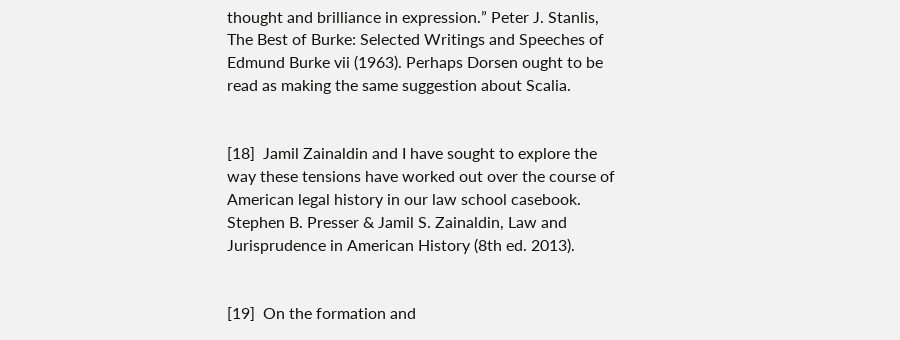thought and brilliance in expression.” Peter J. Stanlis, The Best of Burke: Selected Writings and Speeches of Edmund Burke vii (1963). Perhaps Dorsen ought to be read as making the same suggestion about Scalia.


[18]  Jamil Zainaldin and I have sought to explore the way these tensions have worked out over the course of American legal history in our law school casebook. Stephen B. Presser & Jamil S. Zainaldin, Law and Jurisprudence in American History (8th ed. 2013).


[19]  On the formation and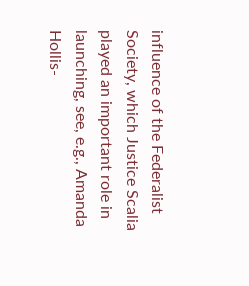influence of the Federalist Society, which Justice Scalia played an important role in launching, see, e.g., Amanda Hollis-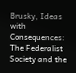Brusky, Ideas with Consequences: The Federalist Society and the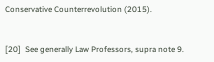Conservative Counterrevolution (2015).


[20]  See generally Law Professors, supra note 9.